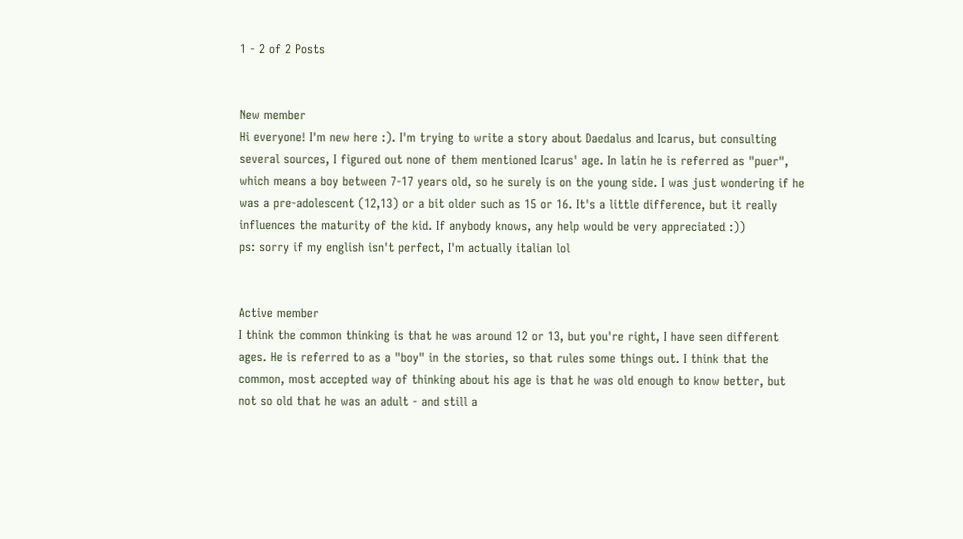1 - 2 of 2 Posts


New member
Hi everyone! I'm new here :). I'm trying to write a story about Daedalus and Icarus, but consulting several sources, I figured out none of them mentioned Icarus' age. In latin he is referred as "puer", which means a boy between 7-17 years old, so he surely is on the young side. I was just wondering if he was a pre-adolescent (12,13) or a bit older such as 15 or 16. It's a little difference, but it really influences the maturity of the kid. If anybody knows, any help would be very appreciated :))
ps: sorry if my english isn't perfect, I'm actually italian lol


Active member
I think the common thinking is that he was around 12 or 13, but you're right, I have seen different ages. He is referred to as a "boy" in the stories, so that rules some things out. I think that the common, most accepted way of thinking about his age is that he was old enough to know better, but not so old that he was an adult - and still a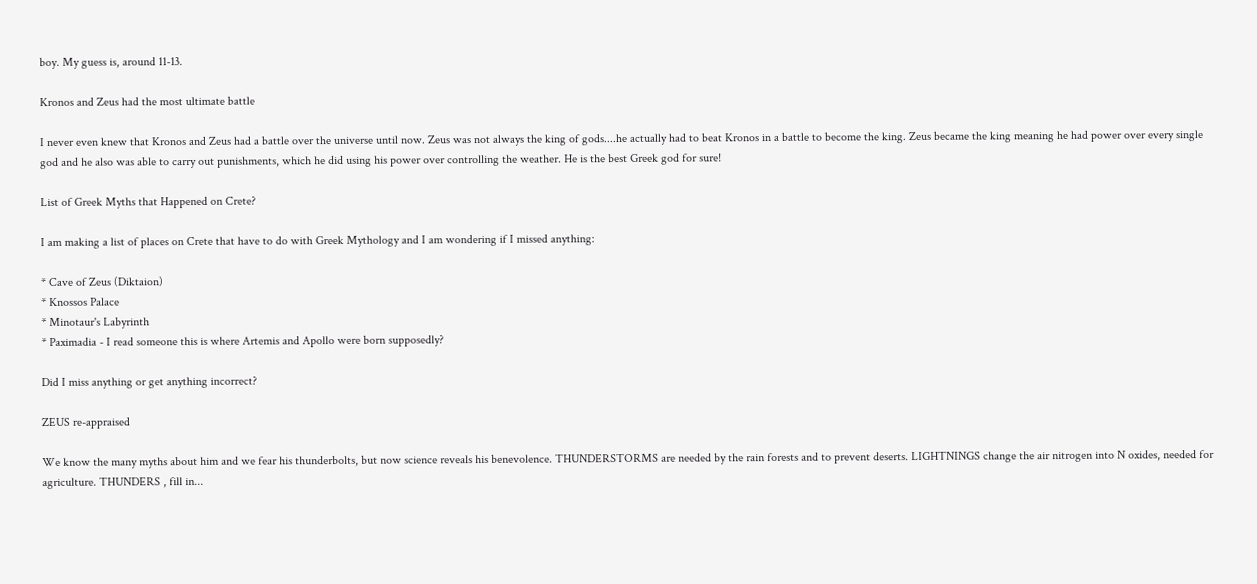boy. My guess is, around 11-13.

Kronos and Zeus had the most ultimate battle

I never even knew that Kronos and Zeus had a battle over the universe until now. Zeus was not always the king of gods....he actually had to beat Kronos in a battle to become the king. Zeus became the king meaning he had power over every single god and he also was able to carry out punishments, which he did using his power over controlling the weather. He is the best Greek god for sure!

List of Greek Myths that Happened on Crete?

I am making a list of places on Crete that have to do with Greek Mythology and I am wondering if I missed anything:

* Cave of Zeus (Diktaion)
* Knossos Palace
* Minotaur's Labyrinth
* Paximadia - I read someone this is where Artemis and Apollo were born supposedly?

Did I miss anything or get anything incorrect?

ZEUS re-appraised

We know the many myths about him and we fear his thunderbolts, but now science reveals his benevolence. THUNDERSTORMS are needed by the rain forests and to prevent deserts. LIGHTNINGS change the air nitrogen into N oxides, needed for agriculture. THUNDERS , fill in...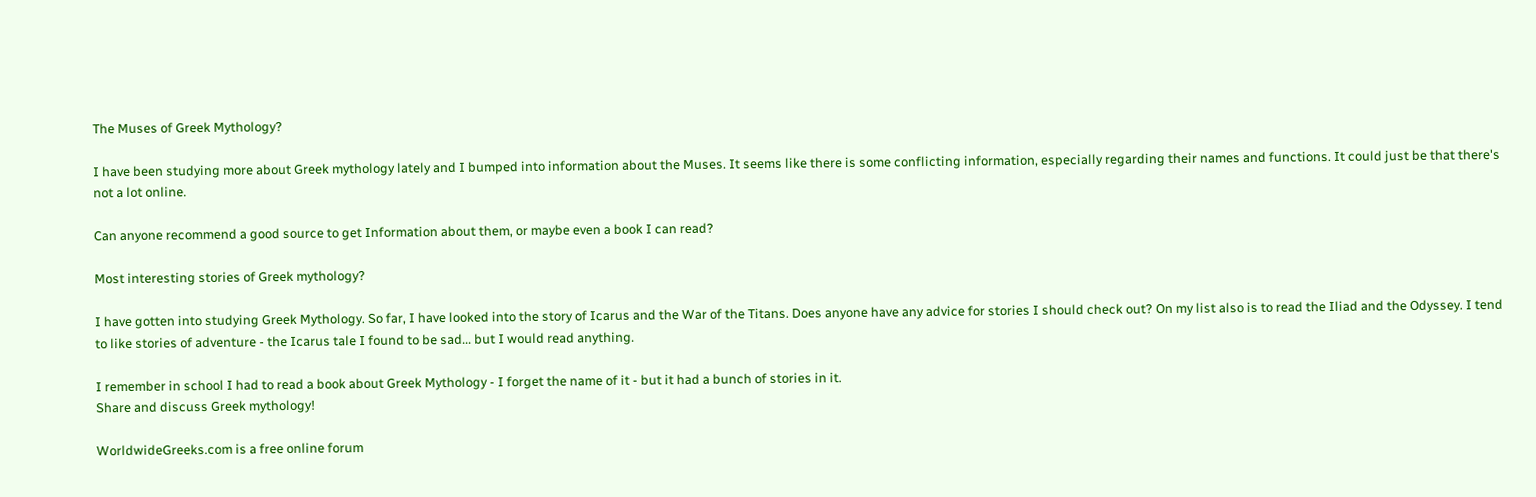The Muses of Greek Mythology?

I have been studying more about Greek mythology lately and I bumped into information about the Muses. It seems like there is some conflicting information, especially regarding their names and functions. It could just be that there's not a lot online.

Can anyone recommend a good source to get Information about them, or maybe even a book I can read?

Most interesting stories of Greek mythology?

I have gotten into studying Greek Mythology. So far, I have looked into the story of Icarus and the War of the Titans. Does anyone have any advice for stories I should check out? On my list also is to read the Iliad and the Odyssey. I tend to like stories of adventure - the Icarus tale I found to be sad... but I would read anything.

I remember in school I had to read a book about Greek Mythology - I forget the name of it - but it had a bunch of stories in it.
Share and discuss Greek mythology!

WorldwideGreeks.com is a free online forum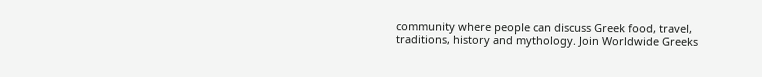community where people can discuss Greek food, travel, traditions, history and mythology. Join Worldwide Greeks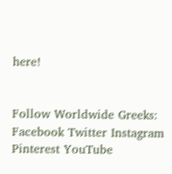here!


Follow Worldwide Greeks:
Facebook Twitter Instagram
Pinterest YouTube